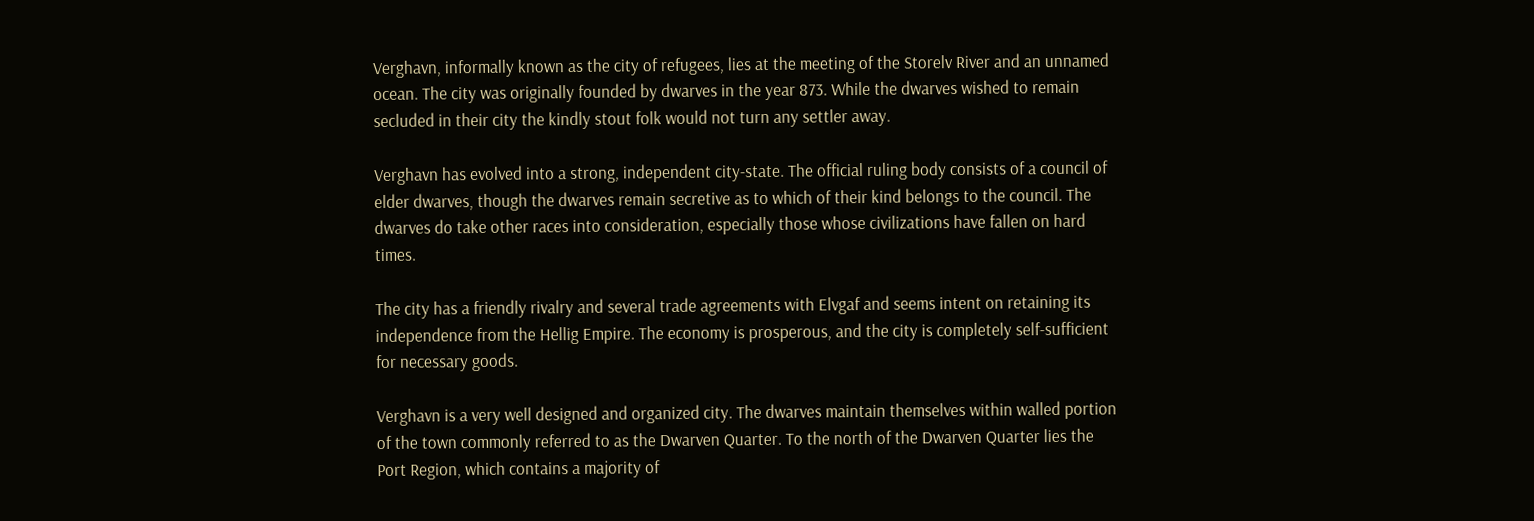Verghavn, informally known as the city of refugees, lies at the meeting of the Storelv River and an unnamed ocean. The city was originally founded by dwarves in the year 873. While the dwarves wished to remain secluded in their city the kindly stout folk would not turn any settler away.

Verghavn has evolved into a strong, independent city-state. The official ruling body consists of a council of elder dwarves, though the dwarves remain secretive as to which of their kind belongs to the council. The dwarves do take other races into consideration, especially those whose civilizations have fallen on hard times.

The city has a friendly rivalry and several trade agreements with Elvgaf and seems intent on retaining its independence from the Hellig Empire. The economy is prosperous, and the city is completely self-sufficient for necessary goods.

Verghavn is a very well designed and organized city. The dwarves maintain themselves within walled portion of the town commonly referred to as the Dwarven Quarter. To the north of the Dwarven Quarter lies the Port Region, which contains a majority of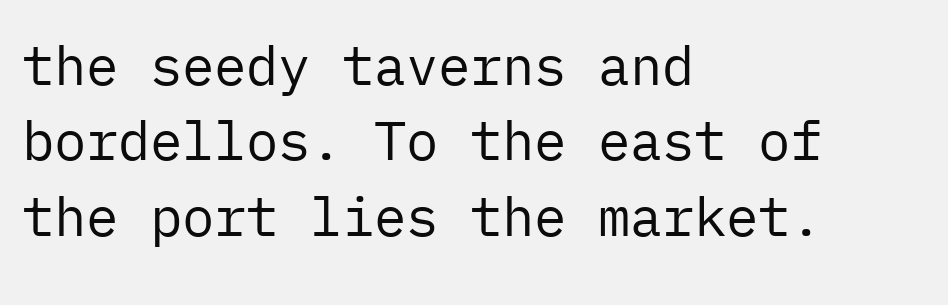the seedy taverns and bordellos. To the east of the port lies the market.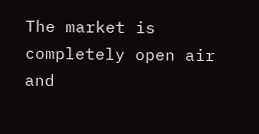The market is completely open air and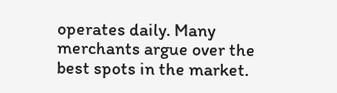operates daily. Many merchants argue over the best spots in the market.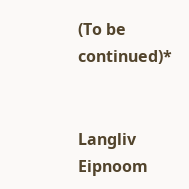(To be continued)*


Langliv Eipnoom